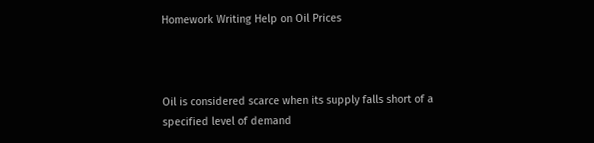Homework Writing Help on Oil Prices



Oil is considered scarce when its supply falls short of a specified level of demand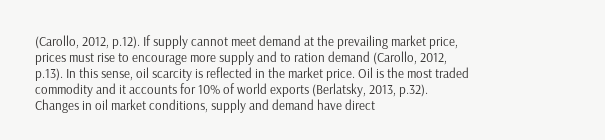(Carollo, 2012, p.12). If supply cannot meet demand at the prevailing market price, prices must rise to encourage more supply and to ration demand (Carollo, 2012, p.13). In this sense, oil scarcity is reflected in the market price. Oil is the most traded commodity and it accounts for 10% of world exports (Berlatsky, 2013, p.32). Changes in oil market conditions, supply and demand have direct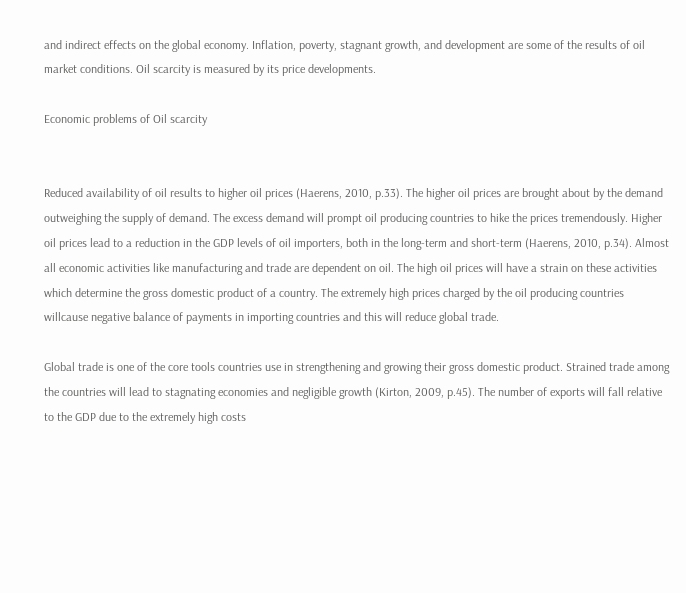and indirect effects on the global economy. Inflation, poverty, stagnant growth, and development are some of the results of oil market conditions. Oil scarcity is measured by its price developments.

Economic problems of Oil scarcity


Reduced availability of oil results to higher oil prices (Haerens, 2010, p.33). The higher oil prices are brought about by the demand outweighing the supply of demand. The excess demand will prompt oil producing countries to hike the prices tremendously. Higher oil prices lead to a reduction in the GDP levels of oil importers, both in the long-term and short-term (Haerens, 2010, p.34). Almost all economic activities like manufacturing and trade are dependent on oil. The high oil prices will have a strain on these activities which determine the gross domestic product of a country. The extremely high prices charged by the oil producing countries willcause negative balance of payments in importing countries and this will reduce global trade.

Global trade is one of the core tools countries use in strengthening and growing their gross domestic product. Strained trade among the countries will lead to stagnating economies and negligible growth (Kirton, 2009, p.45). The number of exports will fall relative to the GDP due to the extremely high costs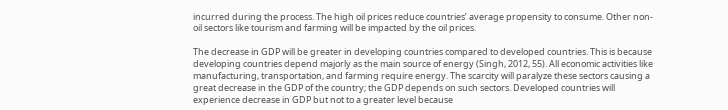incurred during the process. The high oil prices reduce countries’ average propensity to consume. Other non-oil sectors like tourism and farming will be impacted by the oil prices.

The decrease in GDP will be greater in developing countries compared to developed countries. This is because developing countries depend majorly as the main source of energy (Singh, 2012, 55). All economic activities like manufacturing, transportation, and farming require energy. The scarcity will paralyze these sectors causing a great decrease in the GDP of the country; the GDP depends on such sectors. Developed countries will experience decrease in GDP but not to a greater level because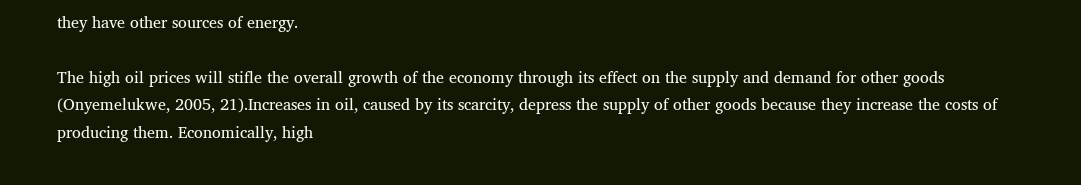they have other sources of energy.

The high oil prices will stifle the overall growth of the economy through its effect on the supply and demand for other goods (Onyemelukwe, 2005, 21).Increases in oil, caused by its scarcity, depress the supply of other goods because they increase the costs of producing them. Economically, high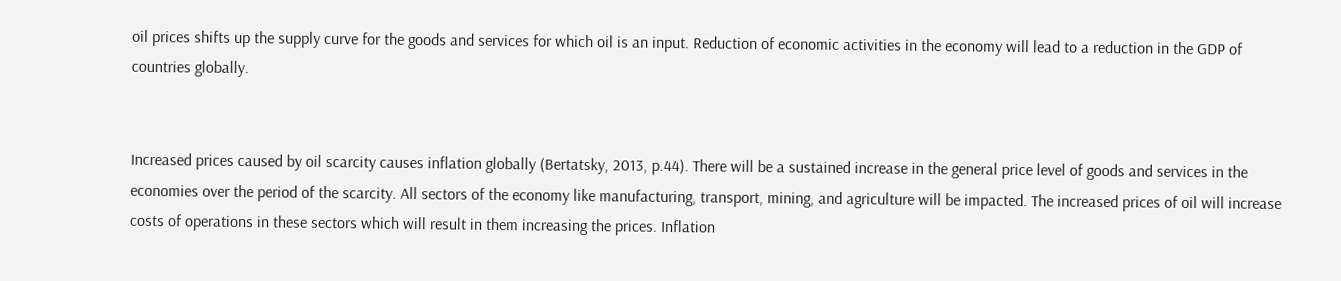oil prices shifts up the supply curve for the goods and services for which oil is an input. Reduction of economic activities in the economy will lead to a reduction in the GDP of countries globally.


Increased prices caused by oil scarcity causes inflation globally (Bertatsky, 2013, p.44). There will be a sustained increase in the general price level of goods and services in the economies over the period of the scarcity. All sectors of the economy like manufacturing, transport, mining, and agriculture will be impacted. The increased prices of oil will increase costs of operations in these sectors which will result in them increasing the prices. Inflation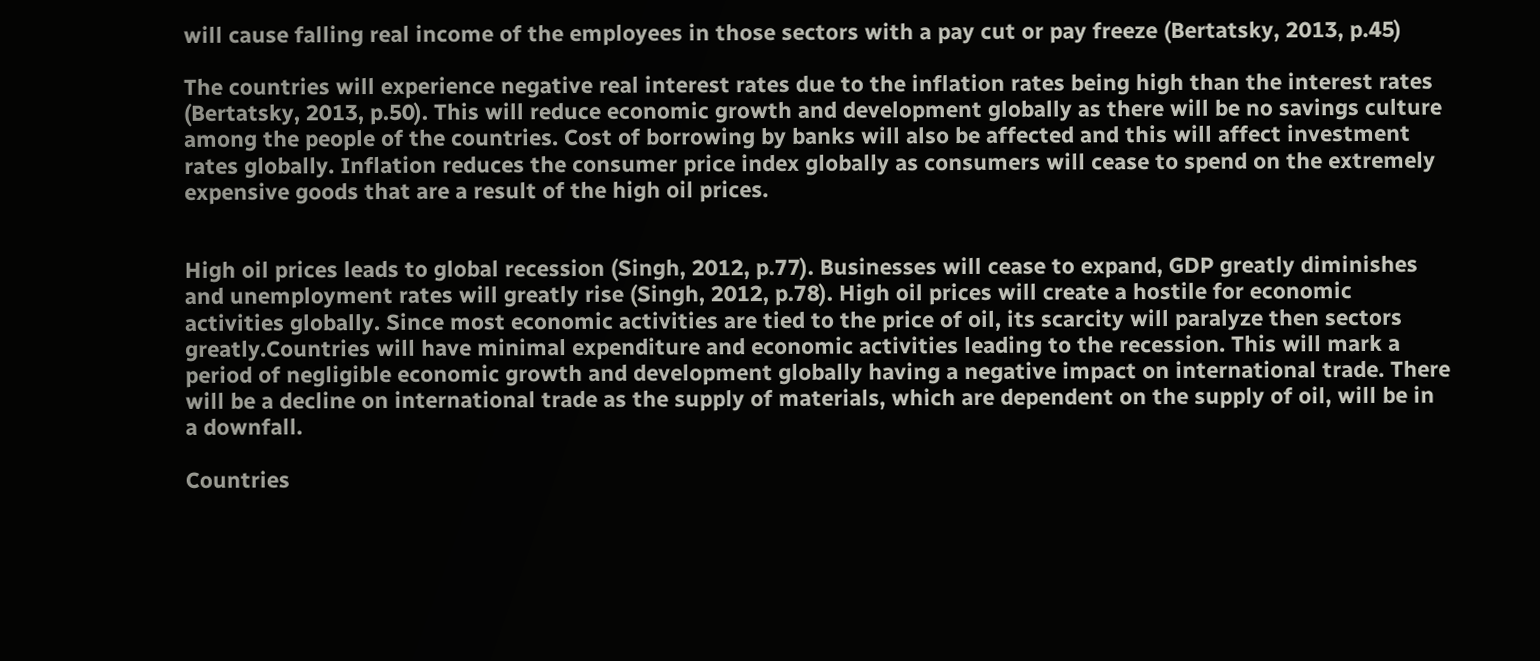will cause falling real income of the employees in those sectors with a pay cut or pay freeze (Bertatsky, 2013, p.45)

The countries will experience negative real interest rates due to the inflation rates being high than the interest rates (Bertatsky, 2013, p.50). This will reduce economic growth and development globally as there will be no savings culture among the people of the countries. Cost of borrowing by banks will also be affected and this will affect investment rates globally. Inflation reduces the consumer price index globally as consumers will cease to spend on the extremely expensive goods that are a result of the high oil prices.


High oil prices leads to global recession (Singh, 2012, p.77). Businesses will cease to expand, GDP greatly diminishes and unemployment rates will greatly rise (Singh, 2012, p.78). High oil prices will create a hostile for economic activities globally. Since most economic activities are tied to the price of oil, its scarcity will paralyze then sectors greatly.Countries will have minimal expenditure and economic activities leading to the recession. This will mark a period of negligible economic growth and development globally having a negative impact on international trade. There will be a decline on international trade as the supply of materials, which are dependent on the supply of oil, will be in a downfall.

Countries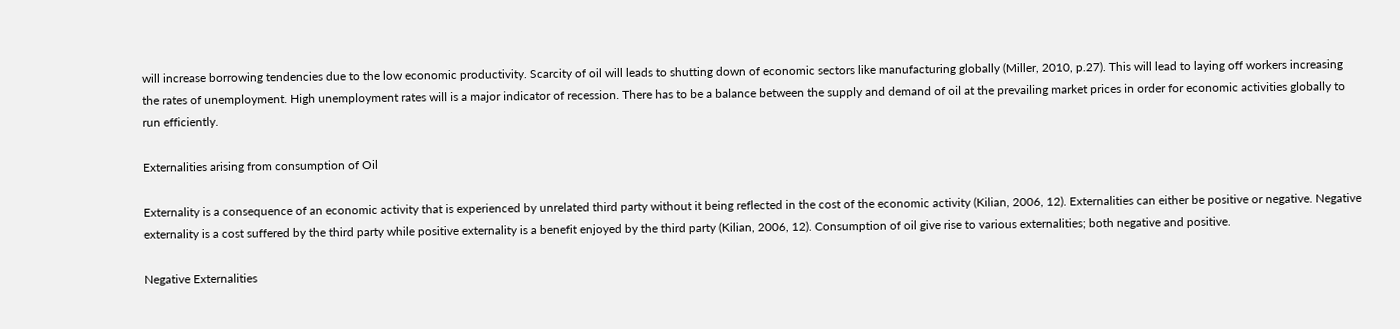will increase borrowing tendencies due to the low economic productivity. Scarcity of oil will leads to shutting down of economic sectors like manufacturing globally (Miller, 2010, p.27). This will lead to laying off workers increasing the rates of unemployment. High unemployment rates will is a major indicator of recession. There has to be a balance between the supply and demand of oil at the prevailing market prices in order for economic activities globally to run efficiently.

Externalities arising from consumption of Oil

Externality is a consequence of an economic activity that is experienced by unrelated third party without it being reflected in the cost of the economic activity (Kilian, 2006, 12). Externalities can either be positive or negative. Negative externality is a cost suffered by the third party while positive externality is a benefit enjoyed by the third party (Kilian, 2006, 12). Consumption of oil give rise to various externalities; both negative and positive.

Negative Externalities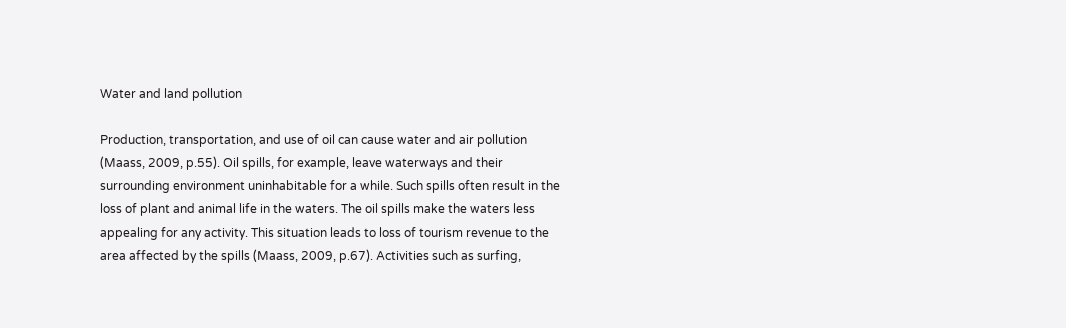Water and land pollution

Production, transportation, and use of oil can cause water and air pollution (Maass, 2009, p.55). Oil spills, for example, leave waterways and their surrounding environment uninhabitable for a while. Such spills often result in the loss of plant and animal life in the waters. The oil spills make the waters less appealing for any activity. This situation leads to loss of tourism revenue to the area affected by the spills (Maass, 2009, p.67). Activities such as surfing,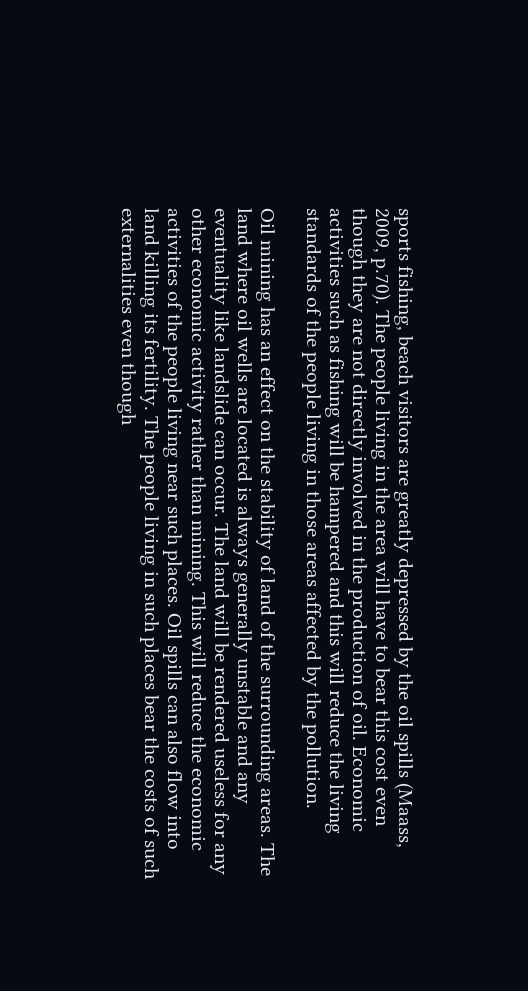sports fishing, beach visitors are greatly depressed by the oil spills (Maass, 2009, p.70). The people living in the area will have to bear this cost even though they are not directly involved in the production of oil. Economic activities such as fishing will be hampered and this will reduce the living standards of the people living in those areas affected by the pollution.

Oil mining has an effect on the stability of land of the surrounding areas. The land where oil wells are located is always generally unstable and any eventuality like landslide can occur. The land will be rendered useless for any other economic activity rather than mining. This will reduce the economic activities of the people living near such places. Oil spills can also flow into land killing its fertility. The people living in such places bear the costs of such externalities even though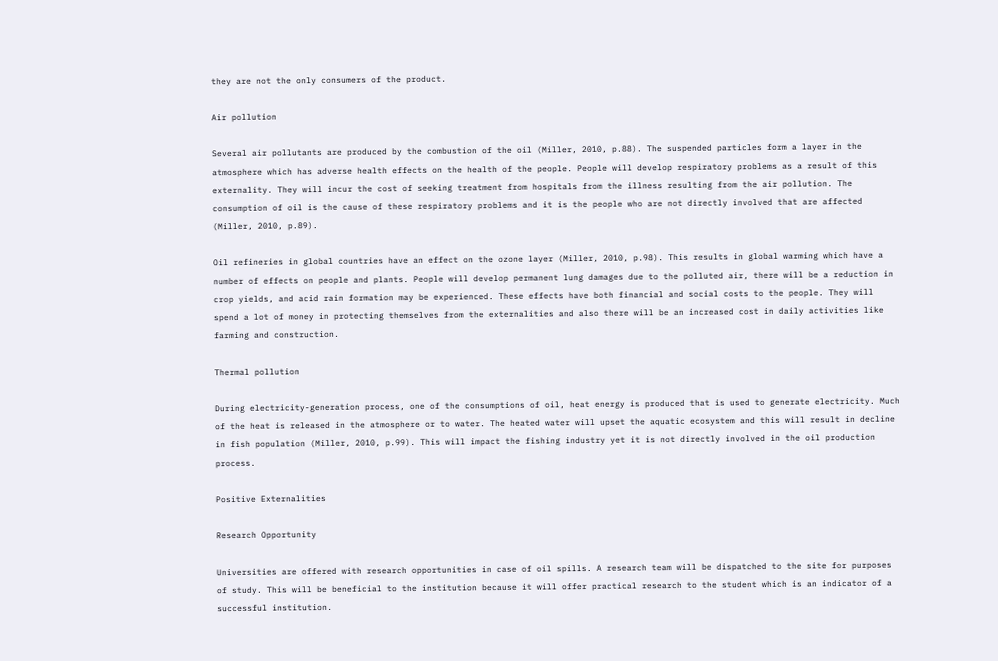they are not the only consumers of the product.

Air pollution

Several air pollutants are produced by the combustion of the oil (Miller, 2010, p.88). The suspended particles form a layer in the atmosphere which has adverse health effects on the health of the people. People will develop respiratory problems as a result of this externality. They will incur the cost of seeking treatment from hospitals from the illness resulting from the air pollution. The consumption of oil is the cause of these respiratory problems and it is the people who are not directly involved that are affected (Miller, 2010, p.89).

Oil refineries in global countries have an effect on the ozone layer (Miller, 2010, p.98). This results in global warming which have a number of effects on people and plants. People will develop permanent lung damages due to the polluted air, there will be a reduction in crop yields, and acid rain formation may be experienced. These effects have both financial and social costs to the people. They will spend a lot of money in protecting themselves from the externalities and also there will be an increased cost in daily activities like farming and construction.

Thermal pollution

During electricity-generation process, one of the consumptions of oil, heat energy is produced that is used to generate electricity. Much of the heat is released in the atmosphere or to water. The heated water will upset the aquatic ecosystem and this will result in decline in fish population (Miller, 2010, p.99). This will impact the fishing industry yet it is not directly involved in the oil production process.

Positive Externalities

Research Opportunity

Universities are offered with research opportunities in case of oil spills. A research team will be dispatched to the site for purposes of study. This will be beneficial to the institution because it will offer practical research to the student which is an indicator of a successful institution.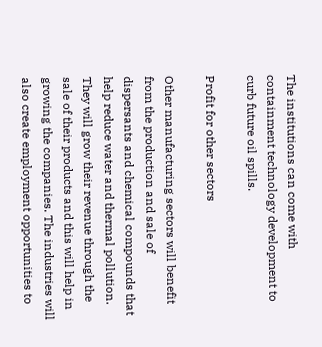The institutions can come with containment technology development to curb future oil spills.

Profit for other sectors

Other manufacturing sectors will benefit from the production and sale of dispersants and chemical compounds that help reduce water and thermal pollution. They will grow their revenue through the sale of their products and this will help in growing the companies. The industries will also create employment opportunities to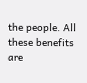the people. All these benefits are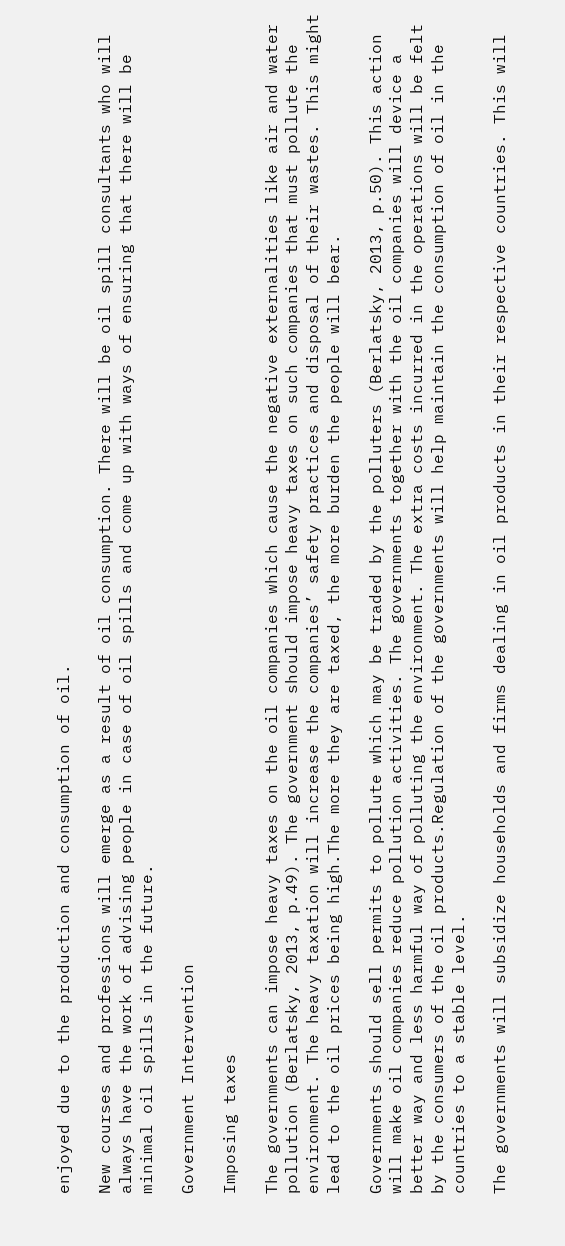enjoyed due to the production and consumption of oil.

New courses and professions will emerge as a result of oil consumption. There will be oil spill consultants who will always have the work of advising people in case of oil spills and come up with ways of ensuring that there will be minimal oil spills in the future.

Government Intervention

Imposing taxes

The governments can impose heavy taxes on the oil companies which cause the negative externalities like air and water pollution (Berlatsky, 2013, p.49). The government should impose heavy taxes on such companies that must pollute the environment. The heavy taxation will increase the companies’ safety practices and disposal of their wastes. This might lead to the oil prices being high.The more they are taxed, the more burden the people will bear.

Governments should sell permits to pollute which may be traded by the polluters (Berlatsky, 2013, p.50). This action will make oil companies reduce pollution activities. The governments together with the oil companies will device a better way and less harmful way of polluting the environment. The extra costs incurred in the operations will be felt by the consumers of the oil products.Regulation of the governments will help maintain the consumption of oil in the countries to a stable level.

The governments will subsidize households and firms dealing in oil products in their respective countries. This will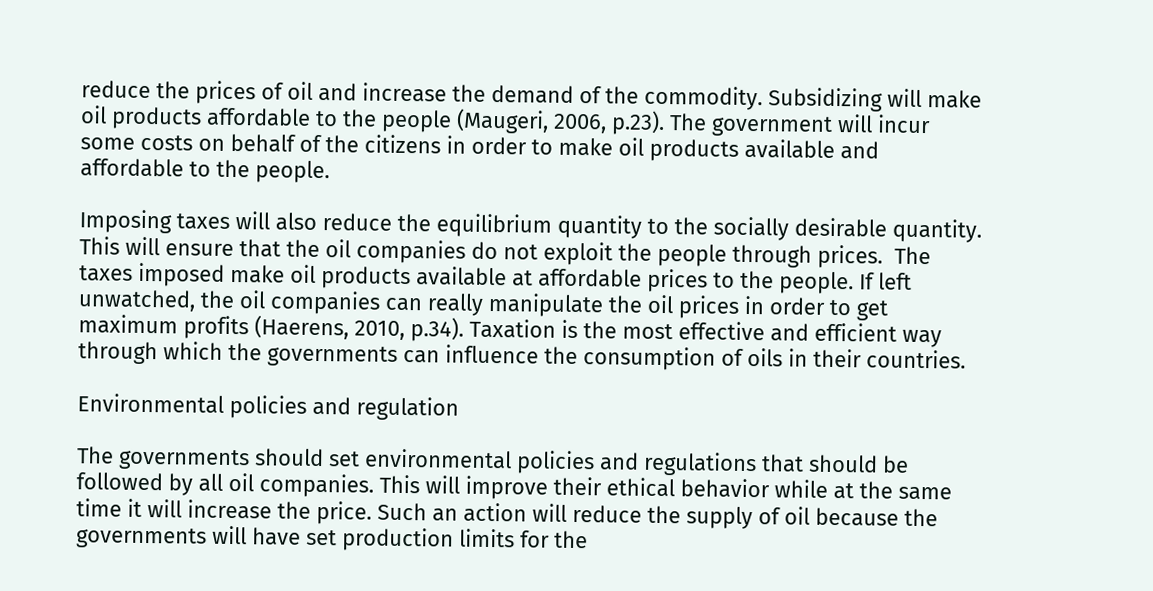reduce the prices of oil and increase the demand of the commodity. Subsidizing will make oil products affordable to the people (Maugeri, 2006, p.23). The government will incur some costs on behalf of the citizens in order to make oil products available and affordable to the people.

Imposing taxes will also reduce the equilibrium quantity to the socially desirable quantity. This will ensure that the oil companies do not exploit the people through prices.  The taxes imposed make oil products available at affordable prices to the people. If left unwatched, the oil companies can really manipulate the oil prices in order to get maximum profits (Haerens, 2010, p.34). Taxation is the most effective and efficient way through which the governments can influence the consumption of oils in their countries.

Environmental policies and regulation

The governments should set environmental policies and regulations that should be followed by all oil companies. This will improve their ethical behavior while at the same time it will increase the price. Such an action will reduce the supply of oil because the governments will have set production limits for the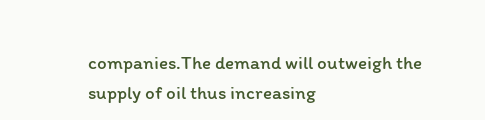companies.The demand will outweigh the supply of oil thus increasing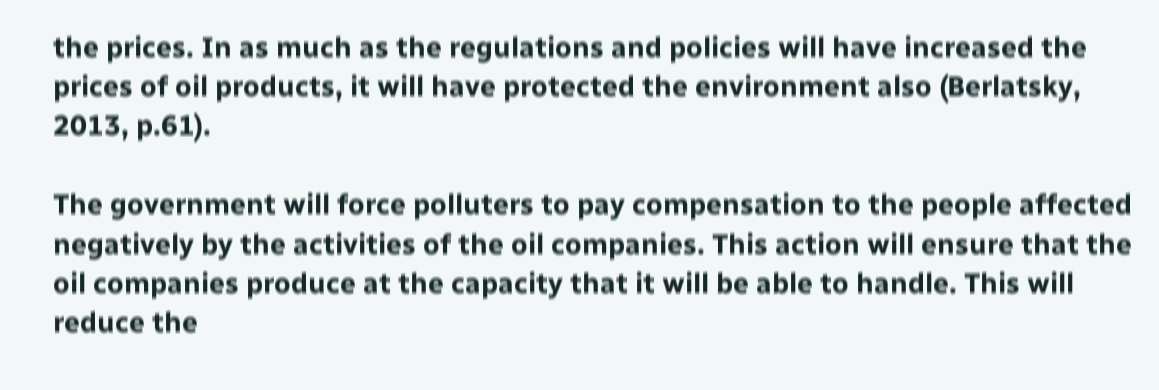the prices. In as much as the regulations and policies will have increased the prices of oil products, it will have protected the environment also (Berlatsky, 2013, p.61).

The government will force polluters to pay compensation to the people affected negatively by the activities of the oil companies. This action will ensure that the oil companies produce at the capacity that it will be able to handle. This will reduce the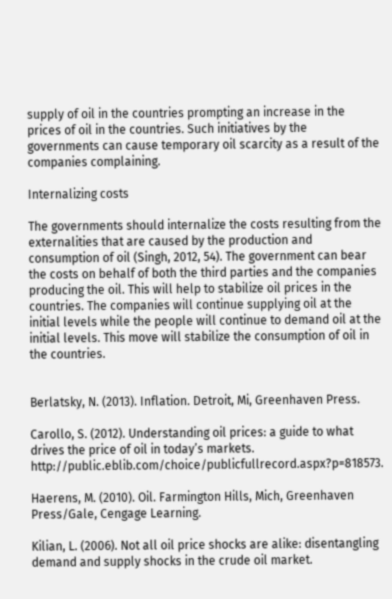supply of oil in the countries prompting an increase in the prices of oil in the countries. Such initiatives by the governments can cause temporary oil scarcity as a result of the companies complaining.

Internalizing costs

The governments should internalize the costs resulting from the externalities that are caused by the production and consumption of oil (Singh, 2012, 54). The government can bear the costs on behalf of both the third parties and the companies producing the oil. This will help to stabilize oil prices in the countries. The companies will continue supplying oil at the initial levels while the people will continue to demand oil at the initial levels. This move will stabilize the consumption of oil in the countries.


Berlatsky, N. (2013). Inflation. Detroit, Mi, Greenhaven Press.

Carollo, S. (2012). Understanding oil prices: a guide to what drives the price of oil in today’s markets. http://public.eblib.com/choice/publicfullrecord.aspx?p=818573.

Haerens, M. (2010). Oil. Farmington Hills, Mich, Greenhaven Press/Gale, Cengage Learning.

Kilian, L. (2006). Not all oil price shocks are alike: disentangling demand and supply shocks in the crude oil market.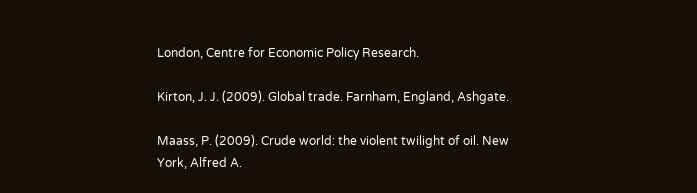London, Centre for Economic Policy Research.

Kirton, J. J. (2009). Global trade. Farnham, England, Ashgate.

Maass, P. (2009). Crude world: the violent twilight of oil. New York, Alfred A.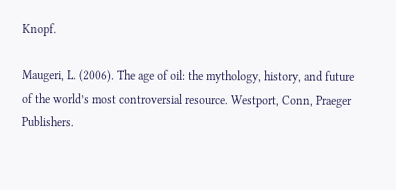Knopf.

Maugeri, L. (2006). The age of oil: the mythology, history, and future of the world’s most controversial resource. Westport, Conn, Praeger Publishers.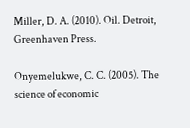Miller, D. A. (2010). Oil. Detroit, Greenhaven Press.

Onyemelukwe, C. C. (2005). The science of economic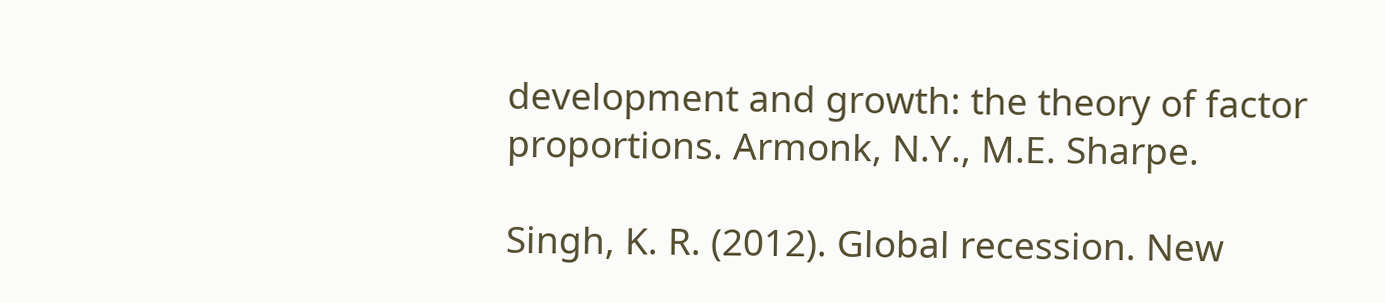development and growth: the theory of factor proportions. Armonk, N.Y., M.E. Sharpe.

Singh, K. R. (2012). Global recession. New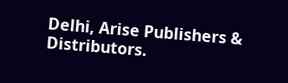Delhi, Arise Publishers & Distributors.